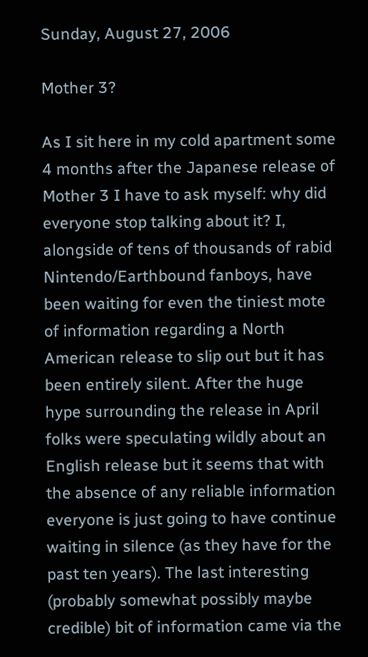Sunday, August 27, 2006

Mother 3?

As I sit here in my cold apartment some 4 months after the Japanese release of Mother 3 I have to ask myself: why did everyone stop talking about it? I, alongside of tens of thousands of rabid Nintendo/Earthbound fanboys, have been waiting for even the tiniest mote of information regarding a North American release to slip out but it has been entirely silent. After the huge hype surrounding the release in April folks were speculating wildly about an English release but it seems that with the absence of any reliable information everyone is just going to have continue waiting in silence (as they have for the past ten years). The last interesting (probably somewhat possibly maybe credible) bit of information came via the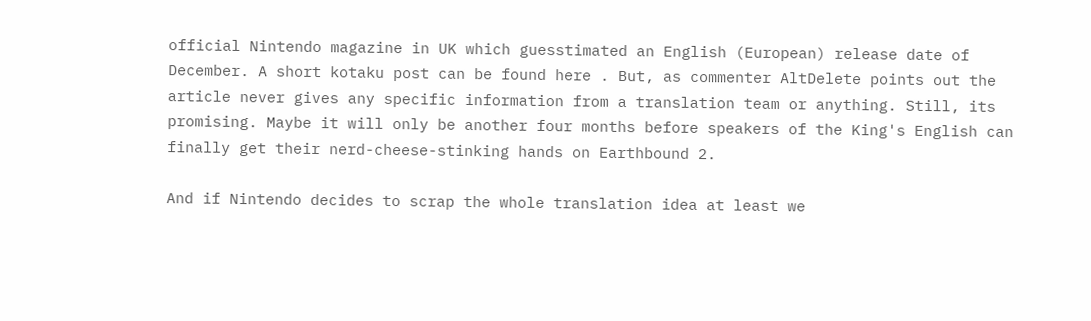official Nintendo magazine in UK which guesstimated an English (European) release date of December. A short kotaku post can be found here . But, as commenter AltDelete points out the article never gives any specific information from a translation team or anything. Still, its promising. Maybe it will only be another four months before speakers of the King's English can finally get their nerd-cheese-stinking hands on Earthbound 2.

And if Nintendo decides to scrap the whole translation idea at least we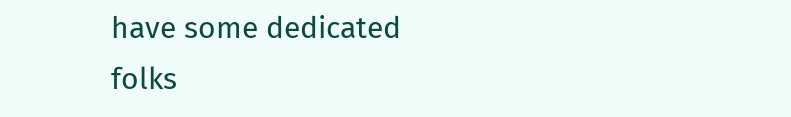have some dedicated folks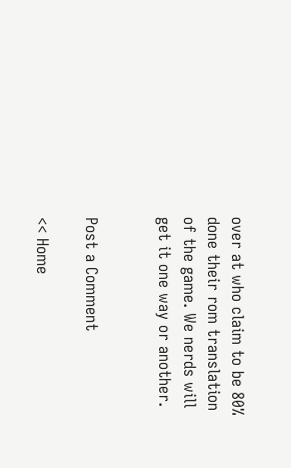over at who claim to be 80% done their rom translation of the game. We nerds will get it one way or another.


Post a Comment

<< Home